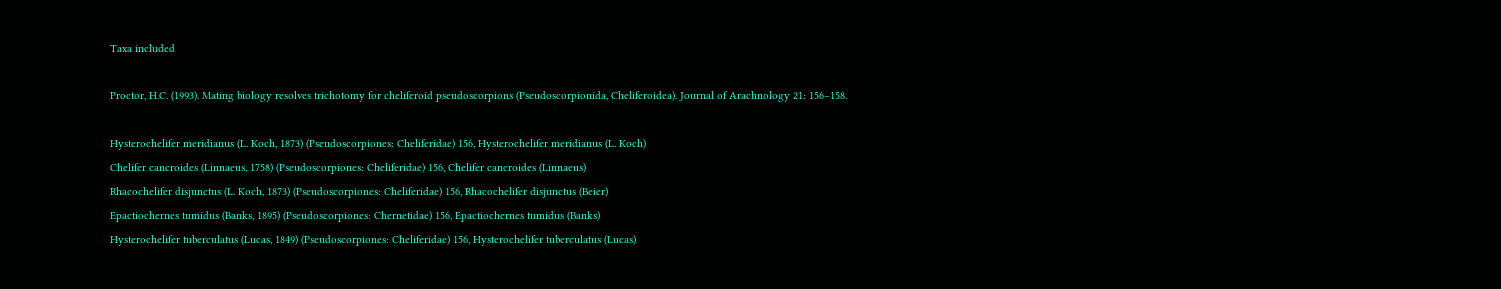Taxa included

Proctor, H.C. (1993). Mating biology resolves trichotomy for cheliferoid pseudoscorpions (Pseudoscorpionida, Cheliferoidea). Journal of Arachnology 21: 156–158.

Hysterochelifer meridianus (L. Koch, 1873) (Pseudoscorpiones: Cheliferidae) 156, Hysterochelifer meridianus (L. Koch)
Chelifer cancroides (Linnaeus, 1758) (Pseudoscorpiones: Cheliferidae) 156, Chelifer cancroides (Linnaeus)
Rhacochelifer disjunctus (L. Koch, 1873) (Pseudoscorpiones: Cheliferidae) 156, Rhacochelifer disjunctus (Beier)
Epactiochernes tumidus (Banks, 1895) (Pseudoscorpiones: Chernetidae) 156, Epactiochernes tumidus (Banks)
Hysterochelifer tuberculatus (Lucas, 1849) (Pseudoscorpiones: Cheliferidae) 156, Hysterochelifer tuberculatus (Lucas)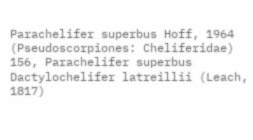Parachelifer superbus Hoff, 1964 (Pseudoscorpiones: Cheliferidae) 156, Parachelifer superbus
Dactylochelifer latreillii (Leach, 1817)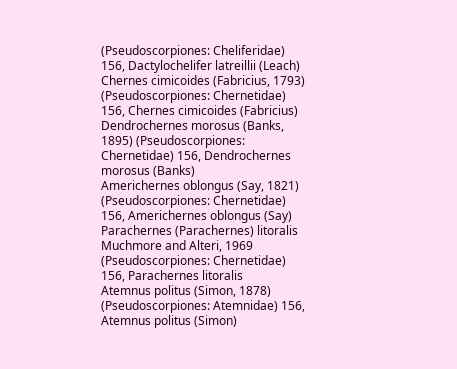(Pseudoscorpiones: Cheliferidae) 156, Dactylochelifer latreillii (Leach)
Chernes cimicoides (Fabricius, 1793) (Pseudoscorpiones: Chernetidae) 156, Chernes cimicoides (Fabricius)
Dendrochernes morosus (Banks, 1895) (Pseudoscorpiones: Chernetidae) 156, Dendrochernes morosus (Banks)
Americhernes oblongus (Say, 1821) (Pseudoscorpiones: Chernetidae) 156, Americhernes oblongus (Say)
Parachernes (Parachernes) litoralis Muchmore and Alteri, 1969 (Pseudoscorpiones: Chernetidae) 156, Parachernes litoralis
Atemnus politus (Simon, 1878) (Pseudoscorpiones: Atemnidae) 156, Atemnus politus (Simon)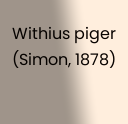Withius piger (Simon, 1878)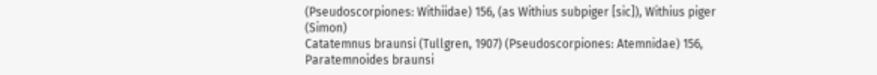(Pseudoscorpiones: Withiidae) 156, (as Withius subpiger [sic]), Withius piger (Simon)
Catatemnus braunsi (Tullgren, 1907) (Pseudoscorpiones: Atemnidae) 156, Paratemnoides braunsi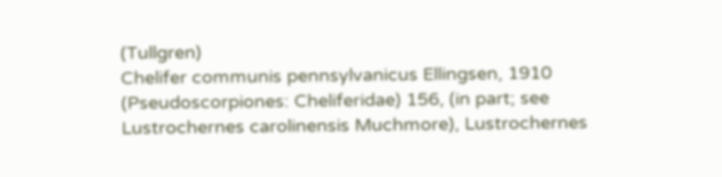(Tullgren)
Chelifer communis pennsylvanicus Ellingsen, 1910 (Pseudoscorpiones: Cheliferidae) 156, (in part; see Lustrochernes carolinensis Muchmore), Lustrochernes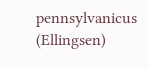pennsylvanicus (Ellingsen)